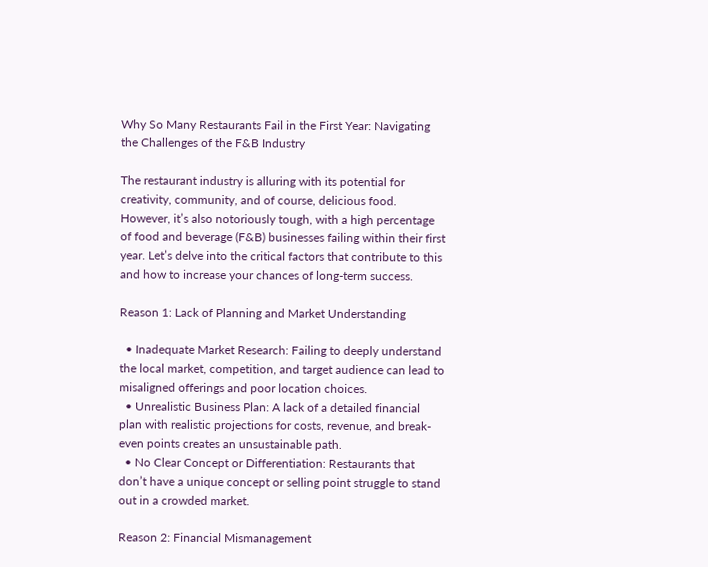Why So Many Restaurants Fail in the First Year: Navigating the Challenges of the F&B Industry

The restaurant industry is alluring with its potential for creativity, community, and of course, delicious food. However, it’s also notoriously tough, with a high percentage of food and beverage (F&B) businesses failing within their first year. Let’s delve into the critical factors that contribute to this and how to increase your chances of long-term success.

Reason 1: Lack of Planning and Market Understanding

  • Inadequate Market Research: Failing to deeply understand the local market, competition, and target audience can lead to misaligned offerings and poor location choices.
  • Unrealistic Business Plan: A lack of a detailed financial plan with realistic projections for costs, revenue, and break-even points creates an unsustainable path.
  • No Clear Concept or Differentiation: Restaurants that don’t have a unique concept or selling point struggle to stand out in a crowded market.

Reason 2: Financial Mismanagement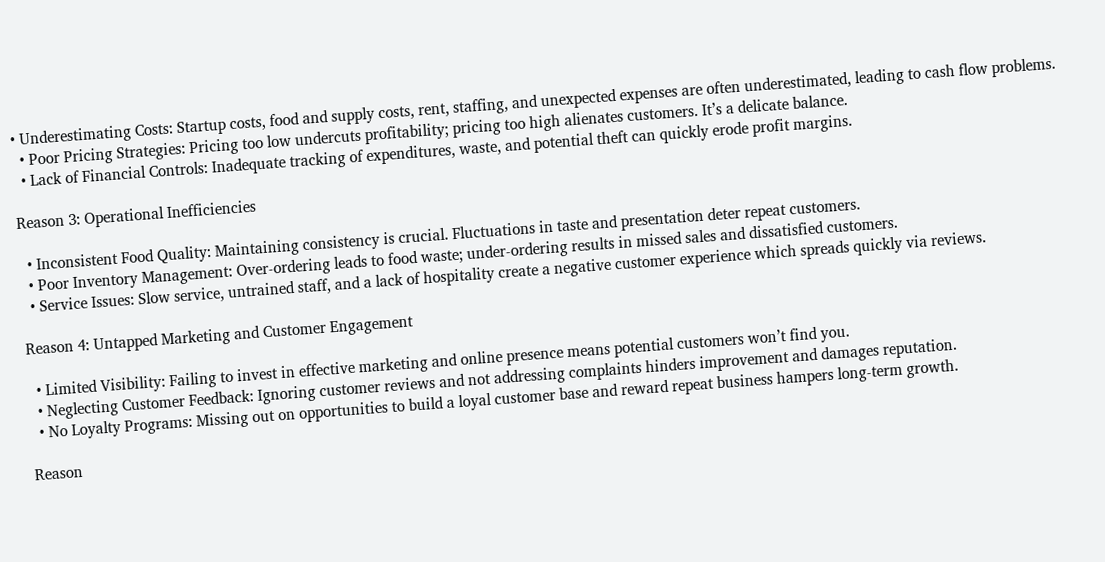• Underestimating Costs: Startup costs, food and supply costs, rent, staffing, and unexpected expenses are often underestimated, leading to cash flow problems.
  • Poor Pricing Strategies: Pricing too low undercuts profitability; pricing too high alienates customers. It’s a delicate balance.
  • Lack of Financial Controls: Inadequate tracking of expenditures, waste, and potential theft can quickly erode profit margins.

Reason 3: Operational Inefficiencies

  • Inconsistent Food Quality: Maintaining consistency is crucial. Fluctuations in taste and presentation deter repeat customers.
  • Poor Inventory Management: Over-ordering leads to food waste; under-ordering results in missed sales and dissatisfied customers.
  • Service Issues: Slow service, untrained staff, and a lack of hospitality create a negative customer experience which spreads quickly via reviews.

Reason 4: Untapped Marketing and Customer Engagement

  • Limited Visibility: Failing to invest in effective marketing and online presence means potential customers won’t find you.
  • Neglecting Customer Feedback: Ignoring customer reviews and not addressing complaints hinders improvement and damages reputation.
  • No Loyalty Programs: Missing out on opportunities to build a loyal customer base and reward repeat business hampers long-term growth.

Reason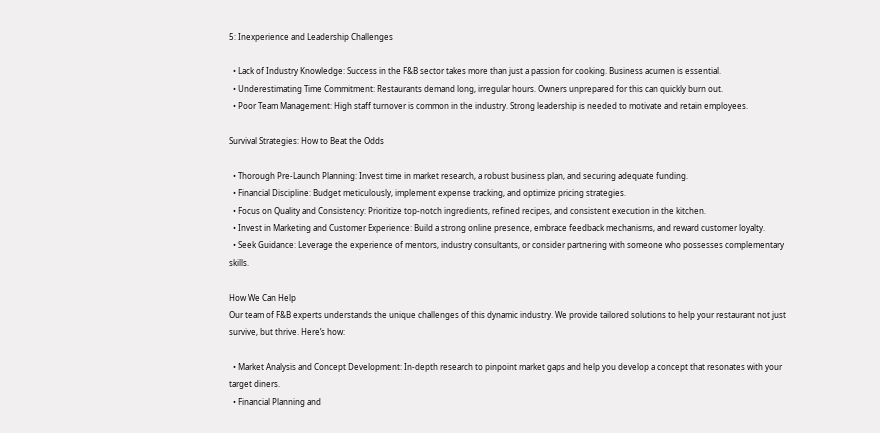5: Inexperience and Leadership Challenges

  • Lack of Industry Knowledge: Success in the F&B sector takes more than just a passion for cooking. Business acumen is essential.
  • Underestimating Time Commitment: Restaurants demand long, irregular hours. Owners unprepared for this can quickly burn out.
  • Poor Team Management: High staff turnover is common in the industry. Strong leadership is needed to motivate and retain employees.

Survival Strategies: How to Beat the Odds

  • Thorough Pre-Launch Planning: Invest time in market research, a robust business plan, and securing adequate funding.
  • Financial Discipline: Budget meticulously, implement expense tracking, and optimize pricing strategies.
  • Focus on Quality and Consistency: Prioritize top-notch ingredients, refined recipes, and consistent execution in the kitchen.
  • Invest in Marketing and Customer Experience: Build a strong online presence, embrace feedback mechanisms, and reward customer loyalty.
  • Seek Guidance: Leverage the experience of mentors, industry consultants, or consider partnering with someone who possesses complementary skills.

How We Can Help
Our team of F&B experts understands the unique challenges of this dynamic industry. We provide tailored solutions to help your restaurant not just survive, but thrive. Here’s how:

  • Market Analysis and Concept Development: In-depth research to pinpoint market gaps and help you develop a concept that resonates with your target diners.
  • Financial Planning and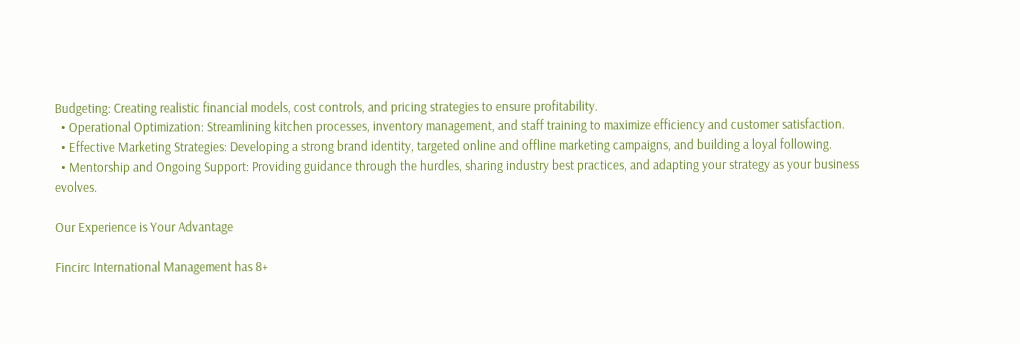Budgeting: Creating realistic financial models, cost controls, and pricing strategies to ensure profitability.
  • Operational Optimization: Streamlining kitchen processes, inventory management, and staff training to maximize efficiency and customer satisfaction.
  • Effective Marketing Strategies: Developing a strong brand identity, targeted online and offline marketing campaigns, and building a loyal following.
  • Mentorship and Ongoing Support: Providing guidance through the hurdles, sharing industry best practices, and adapting your strategy as your business evolves.

Our Experience is Your Advantage

Fincirc International Management has 8+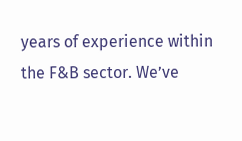years of experience within the F&B sector. We’ve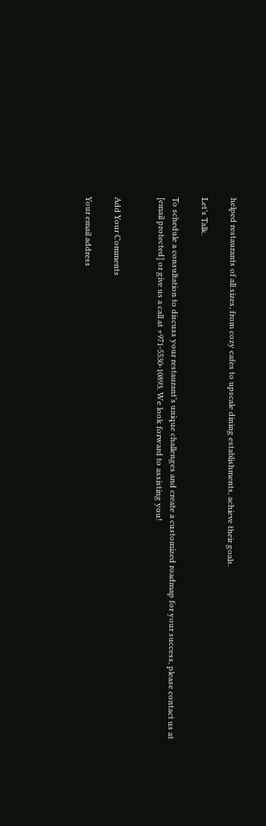helped restaurants of all sizes, from cozy cafes to upscale dining establishments, achieve their goals.

Let’s Talk.

To schedule a consultation to discuss your restaurant’s unique challenges and create a customized roadmap for your success, please contact us at [email protected] or give us a call at +971-5530-10893. We look forward to assisting you!


Add Your Comments

Your email address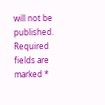will not be published. Required fields are marked *